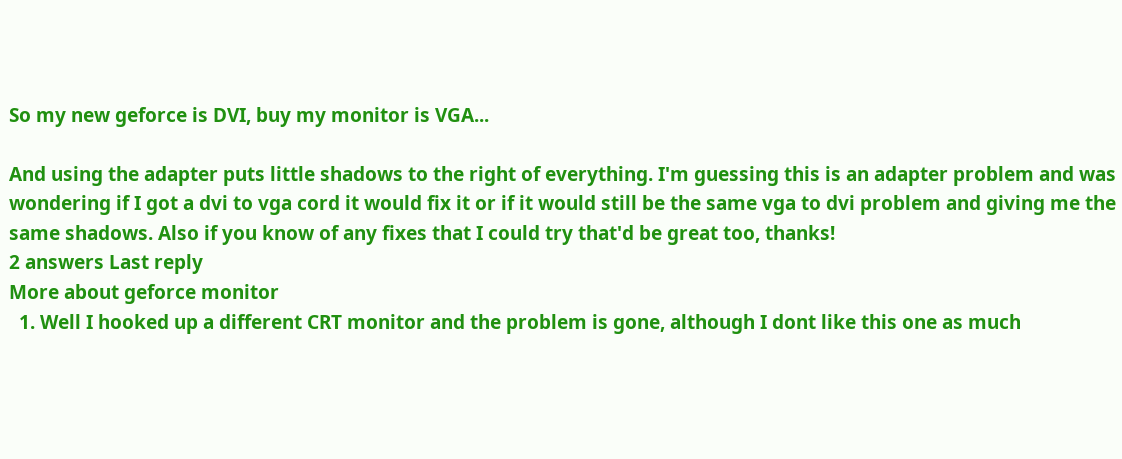So my new geforce is DVI, buy my monitor is VGA...

And using the adapter puts little shadows to the right of everything. I'm guessing this is an adapter problem and was wondering if I got a dvi to vga cord it would fix it or if it would still be the same vga to dvi problem and giving me the same shadows. Also if you know of any fixes that I could try that'd be great too, thanks!
2 answers Last reply
More about geforce monitor
  1. Well I hooked up a different CRT monitor and the problem is gone, although I dont like this one as much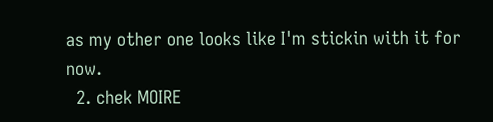as my other one looks like I'm stickin with it for now.
  2. chek MOIRE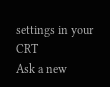settings in your CRT
Ask a new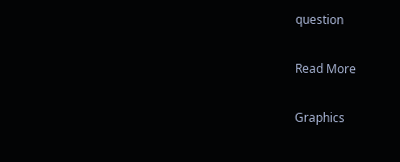question

Read More

Graphics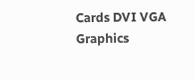Cards DVI VGA Graphics